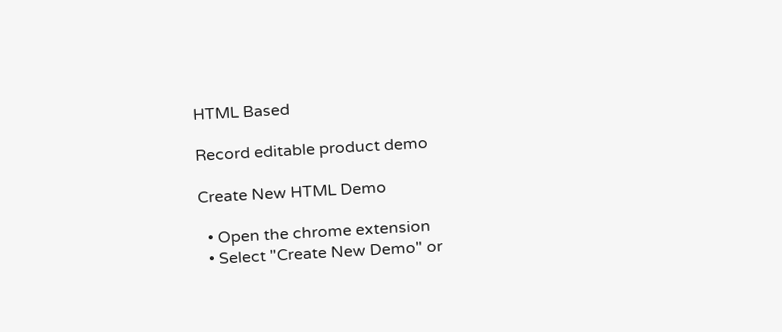HTML Based

Record editable product demo

Create New HTML Demo

  • Open the chrome extension
  • Select "Create New Demo" or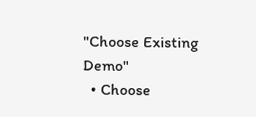"Choose Existing Demo"
  • Choose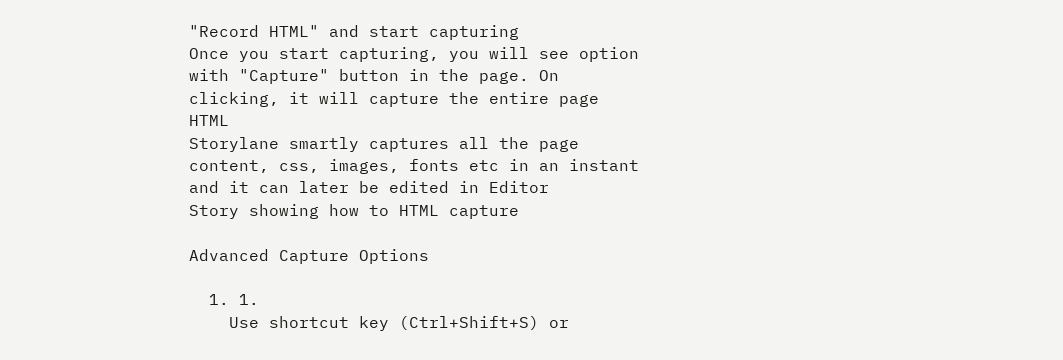"Record HTML" and start capturing
Once you start capturing, you will see option with "Capture" button in the page. On clicking, it will capture the entire page HTML
Storylane smartly captures all the page content, css, images, fonts etc in an instant and it can later be edited in Editor
Story showing how to HTML capture

Advanced Capture Options

  1. 1.
    Use shortcut key (Ctrl+Shift+S) or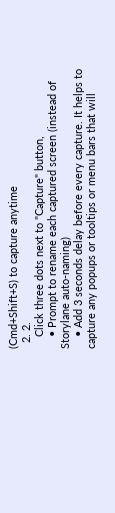(Cmd+Shift+S) to capture anytime
  2. 2.
    Click three dots next to "Capture" button,
    • Prompt to rename each captured screen (instead of Storylane auto-naming)
    • Add 3 seconds delay before every capture. It helps to capture any popups or tooltips or menu bars that will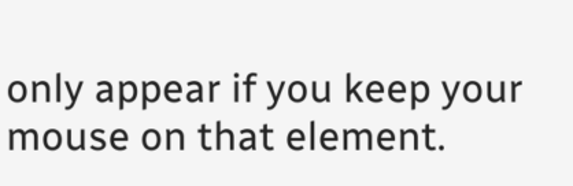only appear if you keep your mouse on that element.